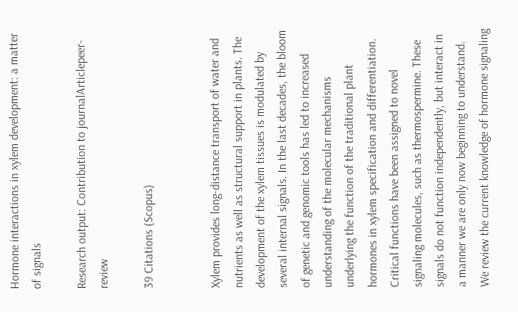Hormone interactions in xylem development: a matter of signals

Research output: Contribution to journalArticlepeer-review

39 Citations (Scopus)


Xylem provides long-distance transport of water and nutrients as well as structural support in plants. The development of the xylem tissues is modulated by several internal signals. In the last decades, the bloom of genetic and genomic tools has led to increased understanding of the molecular mechanisms underlying the function of the traditional plant hormones in xylem specification and differentiation. Critical functions have been assigned to novel signaling molecules, such as thermospermine. These signals do not function independently, but interact in a manner we are only now beginning to understand. We review the current knowledge of hormone signaling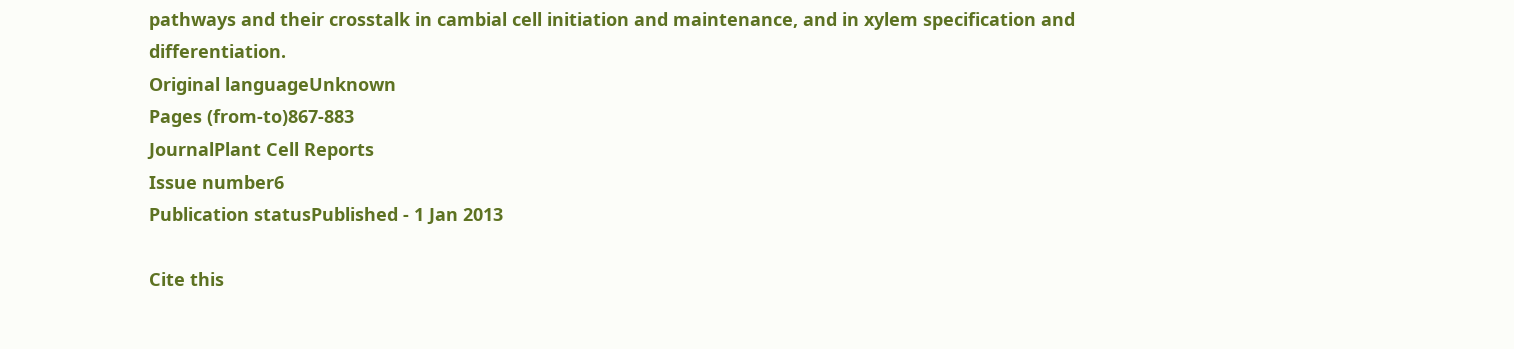pathways and their crosstalk in cambial cell initiation and maintenance, and in xylem specification and differentiation.
Original languageUnknown
Pages (from-to)867-883
JournalPlant Cell Reports
Issue number6
Publication statusPublished - 1 Jan 2013

Cite this